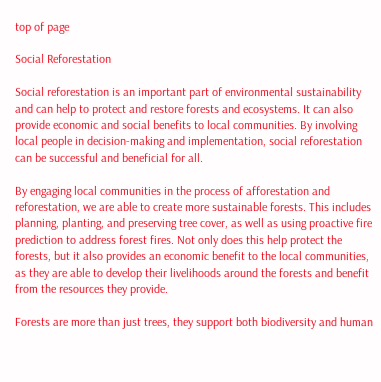top of page

Social Reforestation

Social reforestation is an important part of environmental sustainability and can help to protect and restore forests and ecosystems. It can also provide economic and social benefits to local communities. By involving local people in decision-making and implementation, social reforestation can be successful and beneficial for all.

By engaging local communities in the process of afforestation and reforestation, we are able to create more sustainable forests. This includes planning, planting, and preserving tree cover, as well as using proactive fire prediction to address forest fires. Not only does this help protect the forests, but it also provides an economic benefit to the local communities, as they are able to develop their livelihoods around the forests and benefit from the resources they provide.

Forests are more than just trees, they support both biodiversity and human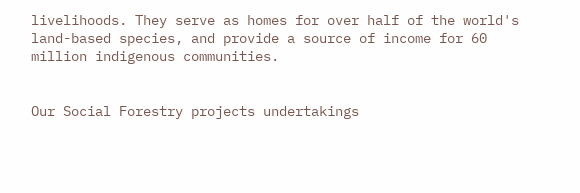livelihoods. They serve as homes for over half of the world's land-based species, and provide a source of income for 60 million indigenous communities.


Our Social Forestry projects undertakings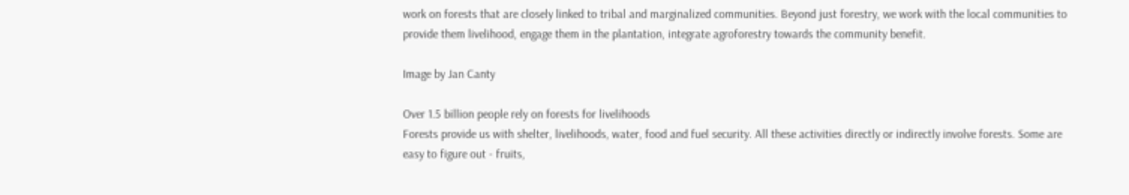work on forests that are closely linked to tribal and marginalized communities. Beyond just forestry, we work with the local communities to provide them livelihood, engage them in the plantation, integrate agroforestry towards the community benefit.

Image by Jan Canty

Over 1.5 billion people rely on forests for livelihoods
Forests provide us with shelter, livelihoods, water, food and fuel security. All these activities directly or indirectly involve forests. Some are easy to figure out - fruits,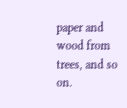paper and wood from trees, and so on.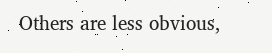Others are less obvious,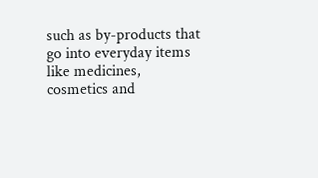such as by-products that go into everyday items like medicines, cosmetics and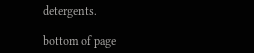detergents.

bottom of page